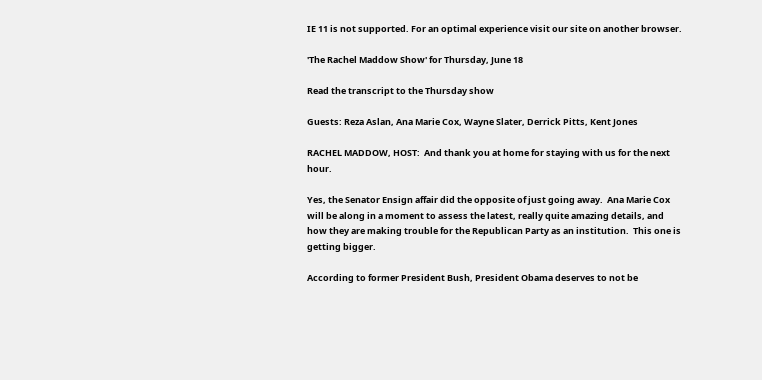IE 11 is not supported. For an optimal experience visit our site on another browser.

'The Rachel Maddow Show' for Thursday, June 18

Read the transcript to the Thursday show

Guests: Reza Aslan, Ana Marie Cox, Wayne Slater, Derrick Pitts, Kent Jones

RACHEL MADDOW, HOST:  And thank you at home for staying with us for the next hour.

Yes, the Senator Ensign affair did the opposite of just going away.  Ana Marie Cox will be along in a moment to assess the latest, really quite amazing details, and how they are making trouble for the Republican Party as an institution.  This one is getting bigger.

According to former President Bush, President Obama deserves to not be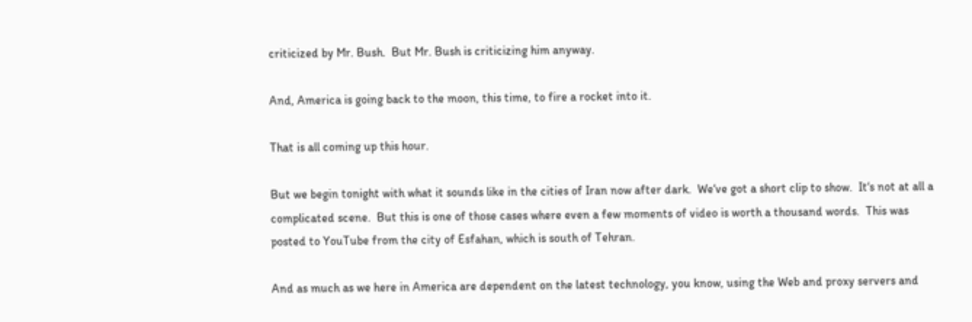criticized by Mr. Bush.  But Mr. Bush is criticizing him anyway.

And, America is going back to the moon, this time, to fire a rocket into it.

That is all coming up this hour.

But we begin tonight with what it sounds like in the cities of Iran now after dark.  We‘ve got a short clip to show.  It‘s not at all a complicated scene.  But this is one of those cases where even a few moments of video is worth a thousand words.  This was posted to YouTube from the city of Esfahan, which is south of Tehran.

And as much as we here in America are dependent on the latest technology, you know, using the Web and proxy servers and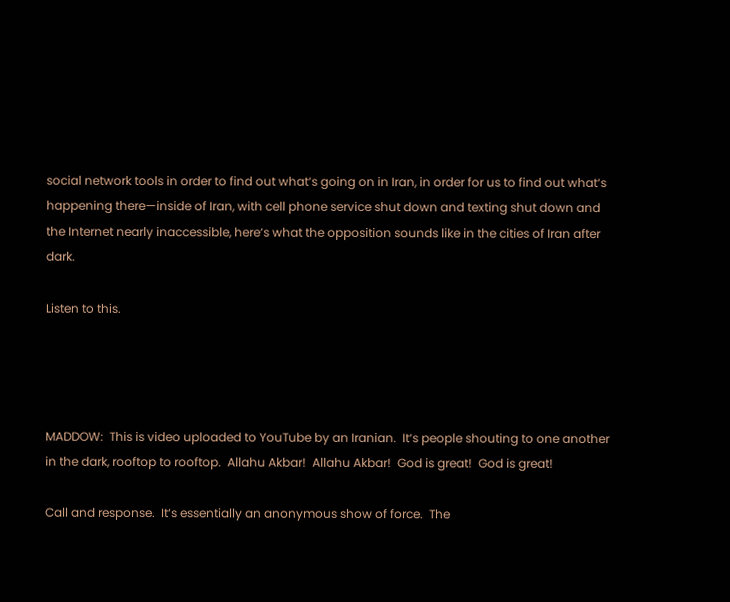social network tools in order to find out what‘s going on in Iran, in order for us to find out what‘s happening there—inside of Iran, with cell phone service shut down and texting shut down and the Internet nearly inaccessible, here‘s what the opposition sounds like in the cities of Iran after dark.

Listen to this.




MADDOW:  This is video uploaded to YouTube by an Iranian.  It‘s people shouting to one another in the dark, rooftop to rooftop.  Allahu Akbar!  Allahu Akbar!  God is great!  God is great!

Call and response.  It‘s essentially an anonymous show of force.  The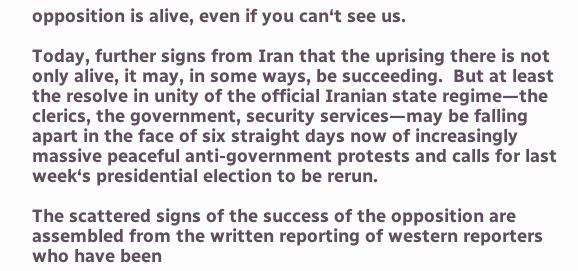opposition is alive, even if you can‘t see us.

Today, further signs from Iran that the uprising there is not only alive, it may, in some ways, be succeeding.  But at least the resolve in unity of the official Iranian state regime—the clerics, the government, security services—may be falling apart in the face of six straight days now of increasingly massive peaceful anti-government protests and calls for last week‘s presidential election to be rerun.

The scattered signs of the success of the opposition are assembled from the written reporting of western reporters who have been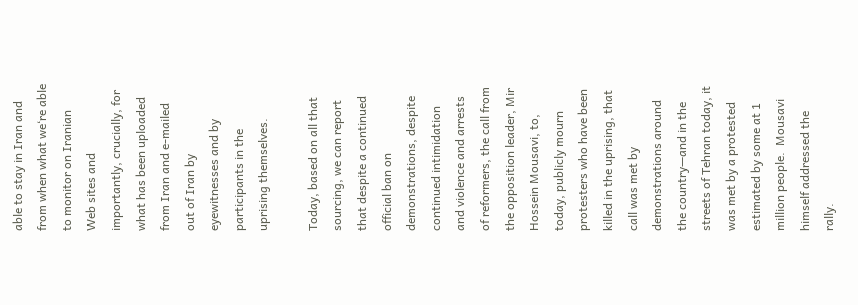able to stay in Iran and from when what we‘re able to monitor on Iranian Web sites and importantly, crucially, for what has been uploaded from Iran and e-mailed out of Iran by eyewitnesses and by participants in the uprising themselves.

Today, based on all that sourcing, we can report that despite a continued official ban on demonstrations, despite continued intimidation and violence and arrests of reformers, the call from the opposition leader, Mir Hossein Mousavi, to, today, publicly mourn protesters who have been killed in the uprising, that call was met by demonstrations around the country—and in the streets of Tehran today, it was met by a protested estimated by some at 1 million people.  Mousavi himself addressed the rally.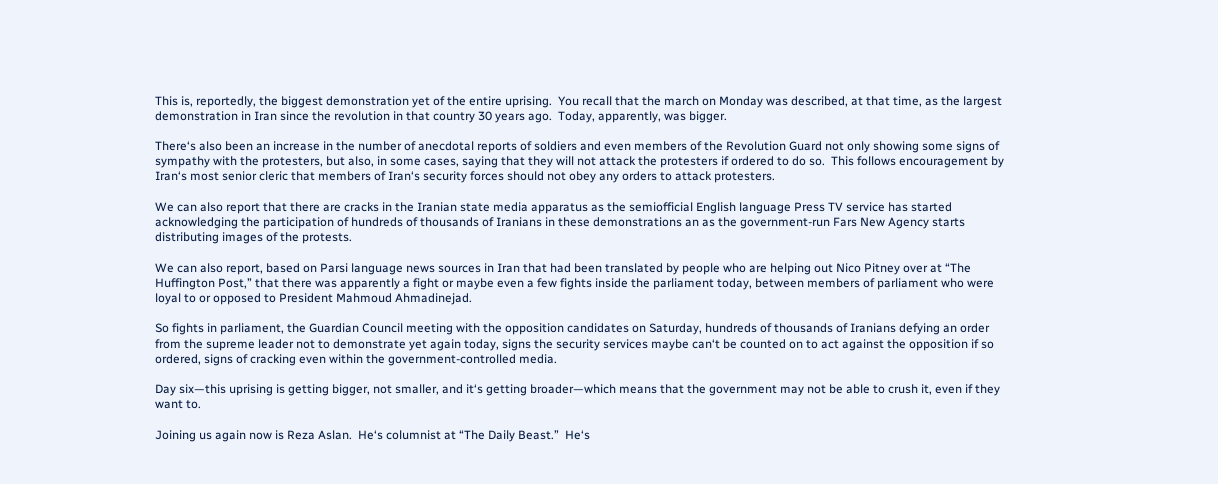This is, reportedly, the biggest demonstration yet of the entire uprising.  You recall that the march on Monday was described, at that time, as the largest demonstration in Iran since the revolution in that country 30 years ago.  Today, apparently, was bigger.

There‘s also been an increase in the number of anecdotal reports of soldiers and even members of the Revolution Guard not only showing some signs of sympathy with the protesters, but also, in some cases, saying that they will not attack the protesters if ordered to do so.  This follows encouragement by Iran‘s most senior cleric that members of Iran‘s security forces should not obey any orders to attack protesters.

We can also report that there are cracks in the Iranian state media apparatus as the semiofficial English language Press TV service has started acknowledging the participation of hundreds of thousands of Iranians in these demonstrations an as the government-run Fars New Agency starts distributing images of the protests.

We can also report, based on Parsi language news sources in Iran that had been translated by people who are helping out Nico Pitney over at “The Huffington Post,” that there was apparently a fight or maybe even a few fights inside the parliament today, between members of parliament who were loyal to or opposed to President Mahmoud Ahmadinejad.

So fights in parliament, the Guardian Council meeting with the opposition candidates on Saturday, hundreds of thousands of Iranians defying an order from the supreme leader not to demonstrate yet again today, signs the security services maybe can‘t be counted on to act against the opposition if so ordered, signs of cracking even within the government-controlled media.

Day six—this uprising is getting bigger, not smaller, and it‘s getting broader—which means that the government may not be able to crush it, even if they want to.

Joining us again now is Reza Aslan.  He‘s columnist at “The Daily Beast.”  He‘s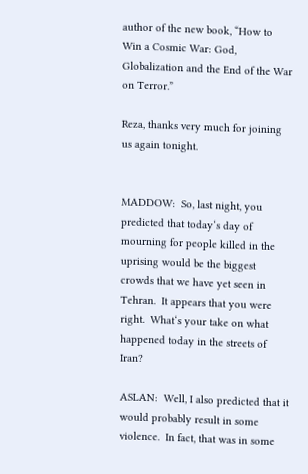author of the new book, “How to Win a Cosmic War: God, Globalization and the End of the War on Terror.”

Reza, thanks very much for joining us again tonight.


MADDOW:  So, last night, you predicted that today‘s day of mourning for people killed in the uprising would be the biggest crowds that we have yet seen in Tehran.  It appears that you were right.  What‘s your take on what happened today in the streets of Iran?

ASLAN:  Well, I also predicted that it would probably result in some violence.  In fact, that was in some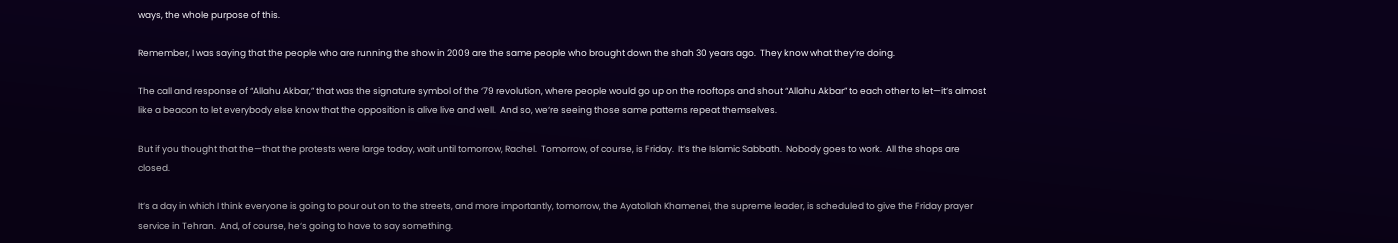ways, the whole purpose of this.

Remember, I was saying that the people who are running the show in 2009 are the same people who brought down the shah 30 years ago.  They know what they‘re doing.

The call and response of “Allahu Akbar,” that was the signature symbol of the ‘79 revolution, where people would go up on the rooftops and shout “Allahu Akbar” to each other to let—it‘s almost like a beacon to let everybody else know that the opposition is alive live and well.  And so, we‘re seeing those same patterns repeat themselves.

But if you thought that the—that the protests were large today, wait until tomorrow, Rachel.  Tomorrow, of course, is Friday.  It‘s the Islamic Sabbath.  Nobody goes to work.  All the shops are closed.

It‘s a day in which I think everyone is going to pour out on to the streets, and more importantly, tomorrow, the Ayatollah Khamenei, the supreme leader, is scheduled to give the Friday prayer service in Tehran.  And, of course, he‘s going to have to say something.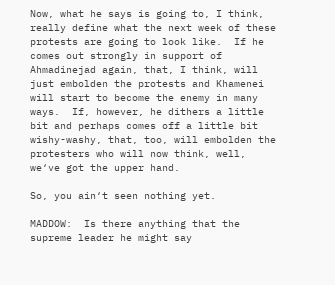Now, what he says is going to, I think, really define what the next week of these protests are going to look like.  If he comes out strongly in support of Ahmadinejad again, that, I think, will just embolden the protests and Khamenei will start to become the enemy in many ways.  If, however, he dithers a little bit and perhaps comes off a little bit wishy-washy, that, too, will embolden the protesters who will now think, well, we‘ve got the upper hand.

So, you ain‘t seen nothing yet.

MADDOW:  Is there anything that the supreme leader he might say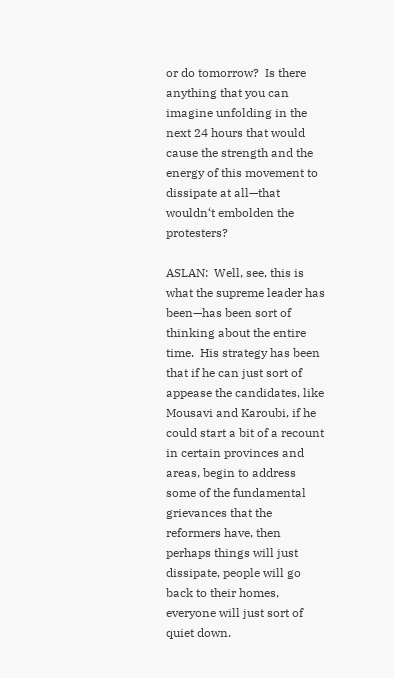or do tomorrow?  Is there anything that you can imagine unfolding in the next 24 hours that would cause the strength and the energy of this movement to dissipate at all—that wouldn‘t embolden the protesters?

ASLAN:  Well, see, this is what the supreme leader has been—has been sort of thinking about the entire time.  His strategy has been that if he can just sort of appease the candidates, like Mousavi and Karoubi, if he could start a bit of a recount in certain provinces and areas, begin to address some of the fundamental grievances that the reformers have, then perhaps things will just dissipate, people will go back to their homes, everyone will just sort of quiet down.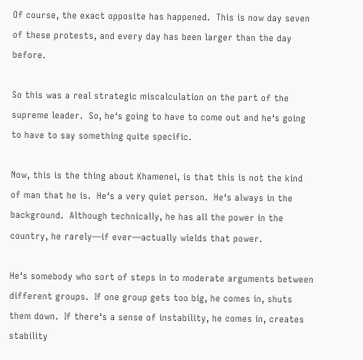Of course, the exact opposite has happened.  This is now day seven of these protests, and every day has been larger than the day before.

So this was a real strategic miscalculation on the part of the supreme leader.  So, he‘s going to have to come out and he‘s going to have to say something quite specific.

Now, this is the thing about Khamenei, is that this is not the kind of man that he is.  He‘s a very quiet person.  He‘s always in the background.  Although technically, he has all the power in the country, he rarely—if ever—actually wields that power.

He‘s somebody who sort of steps in to moderate arguments between different groups.  If one group gets too big, he comes in, shuts them down.  If there‘s a sense of instability, he comes in, creates stability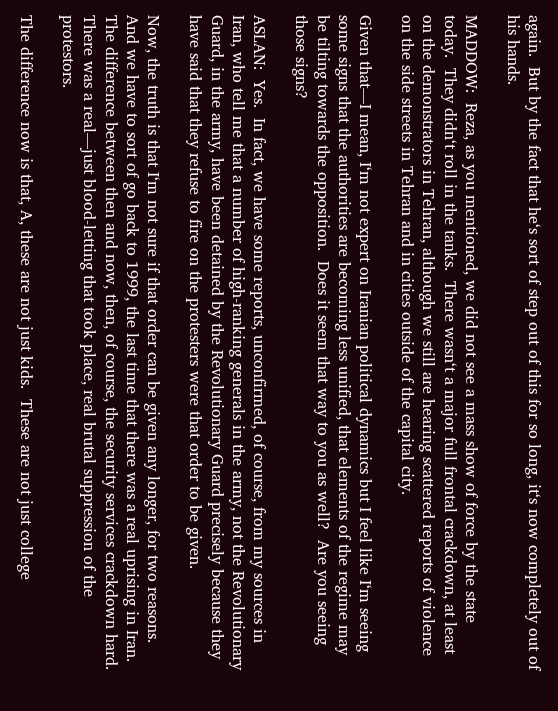again.  But by the fact that he‘s sort of step out of this for so long, it‘s now completely out of his hands.

MADDOW:  Reza, as you mentioned, we did not see a mass show of force by the state today.  They didn‘t roll in the tanks.  There wasn‘t a major full frontal crackdown, at least on the demonstrators in Tehran, although we still are hearing scattered reports of violence on the side streets in Tehran and in cities outside of the capital city.

Given that—I mean, I‘m not expert on Iranian political dynamics but I feel like I‘m seeing some signs that the authorities are becoming less unified, that elements of the regime may be tilting towards the opposition.  Does it seem that way to you as well?  Are you seeing those signs?

ASLAN:  Yes.  In fact, we have some reports, unconfirmed, of course, from my sources in Iran, who tell me that a number of high-ranking generals in the army, not the Revolutionary Guard, in the army, have been detained by the Revolutionary Guard precisely because they have said that they refuse to fire on the protesters were that order to be given.

Now, the truth is that I‘m not sure if that order can be given any longer, for two reasons.  And we have to sort of go back to 1999, the last time that there was a real uprising in Iran.  The difference between then and now, then, of course, the security services crackdown hard.  There was a real—just blood-letting that took place, real brutal suppression of the protestors.

The difference now is that, A, these are not just kids.  These are not just college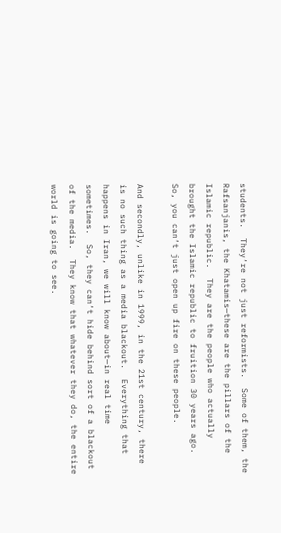students.  They‘re not just reformists.  Some of them, the Rafsanjanis, the Khatamis—these are the pillars of the Islamic republic.  They are the people who actually brought the Islamic republic to fruition 30 years ago.  So, you can‘t just open up fire on these people.

And secondly, unlike in 1999, in the 21st century, there is no such thing as a media blackout.  Everything that happens in Iran, we will know about—in real time sometimes.  So, they can‘t hide behind sort of a blackout of the media.  They know that whatever they do, the entire world is going to see.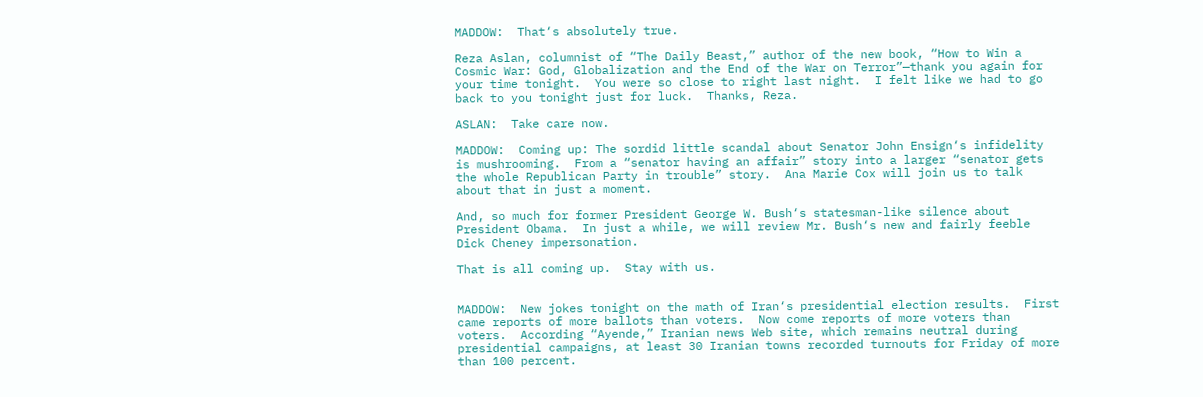MADDOW:  That‘s absolutely true.

Reza Aslan, columnist of “The Daily Beast,” author of the new book, “How to Win a Cosmic War: God, Globalization and the End of the War on Terror”—thank you again for your time tonight.  You were so close to right last night.  I felt like we had to go back to you tonight just for luck.  Thanks, Reza.

ASLAN:  Take care now.

MADDOW:  Coming up: The sordid little scandal about Senator John Ensign‘s infidelity is mushrooming.  From a “senator having an affair” story into a larger “senator gets the whole Republican Party in trouble” story.  Ana Marie Cox will join us to talk about that in just a moment.

And, so much for former President George W. Bush‘s statesman-like silence about President Obama.  In just a while, we will review Mr. Bush‘s new and fairly feeble Dick Cheney impersonation.

That is all coming up.  Stay with us.


MADDOW:  New jokes tonight on the math of Iran‘s presidential election results.  First came reports of more ballots than voters.  Now come reports of more voters than voters.  According “Ayende,” Iranian news Web site, which remains neutral during presidential campaigns, at least 30 Iranian towns recorded turnouts for Friday of more than 100 percent.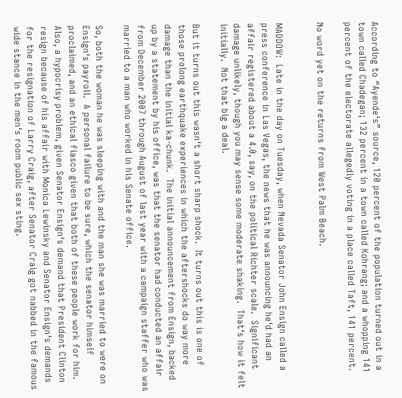According to “Ayende‘s” source, 120 percent of the population turned out in a town called Chadegan; 132 percent in a town called Kohrang; and a whopping 141 percent of the electorate allegedly voting in a place called Taft, 141 percent.

No word yet on the returns from West Palm Beach.


MADDOW:  Late in the day on Tuesday, when Nevada Senator John Ensign called a press conference in Las Vegas, the news that he was announcing he‘d had an affair registered about a 4.0, say, on the political Richter scale.  Significant damage unlikely, though you may sense some moderate shaking.  That‘s how it felt initially.  Not that big a deal.

But it turns out this wasn‘t a short sharp shock.  It turns out this is one of those prolong earthquake experiences in which the aftershocks do way more damage than the initial ka-chunk.  The initial announcement from Ensign, backed up by a statement by his office, was that the senator had conducted an affair from December 2007 through August of last year with a campaign staffer who was married to a man who worked in his Senate office.

So, both the woman he was sleeping with and the man she was married to were on Ensign‘s payroll.  A personal failure to be sure, which the senator himself proclaimed, and an ethical fiasco given that both of these people work for him.  Also, a hypocrisy problem, given Senator Ensign‘s demand that President Clinton resign because of his affair with Monica Lewinsky and Senator Ensign‘s demands for the resignation of Larry Craig, after Senator Craig got nabbed in the famous wide stance in the men‘s room public sex sting.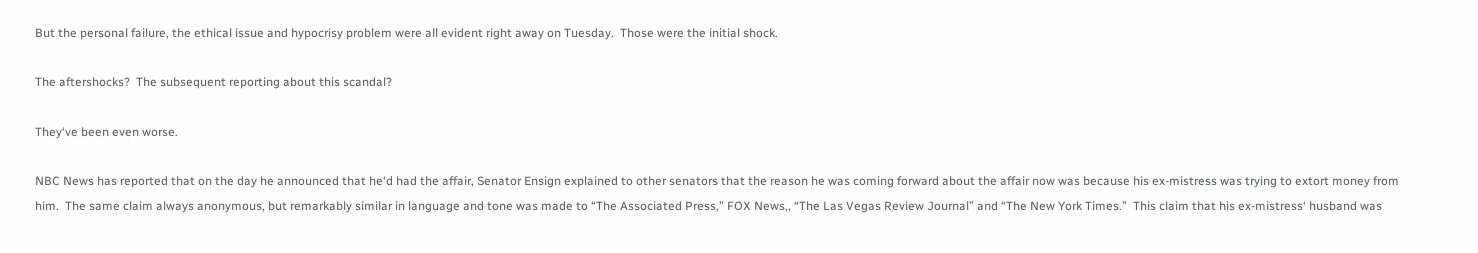But the personal failure, the ethical issue and hypocrisy problem were all evident right away on Tuesday.  Those were the initial shock.

The aftershocks?  The subsequent reporting about this scandal?

They‘ve been even worse.

NBC News has reported that on the day he announced that he‘d had the affair, Senator Ensign explained to other senators that the reason he was coming forward about the affair now was because his ex-mistress was trying to extort money from him.  The same claim always anonymous, but remarkably similar in language and tone was made to “The Associated Press,” FOX News,, “The Las Vegas Review Journal” and “The New York Times.”  This claim that his ex-mistress‘ husband was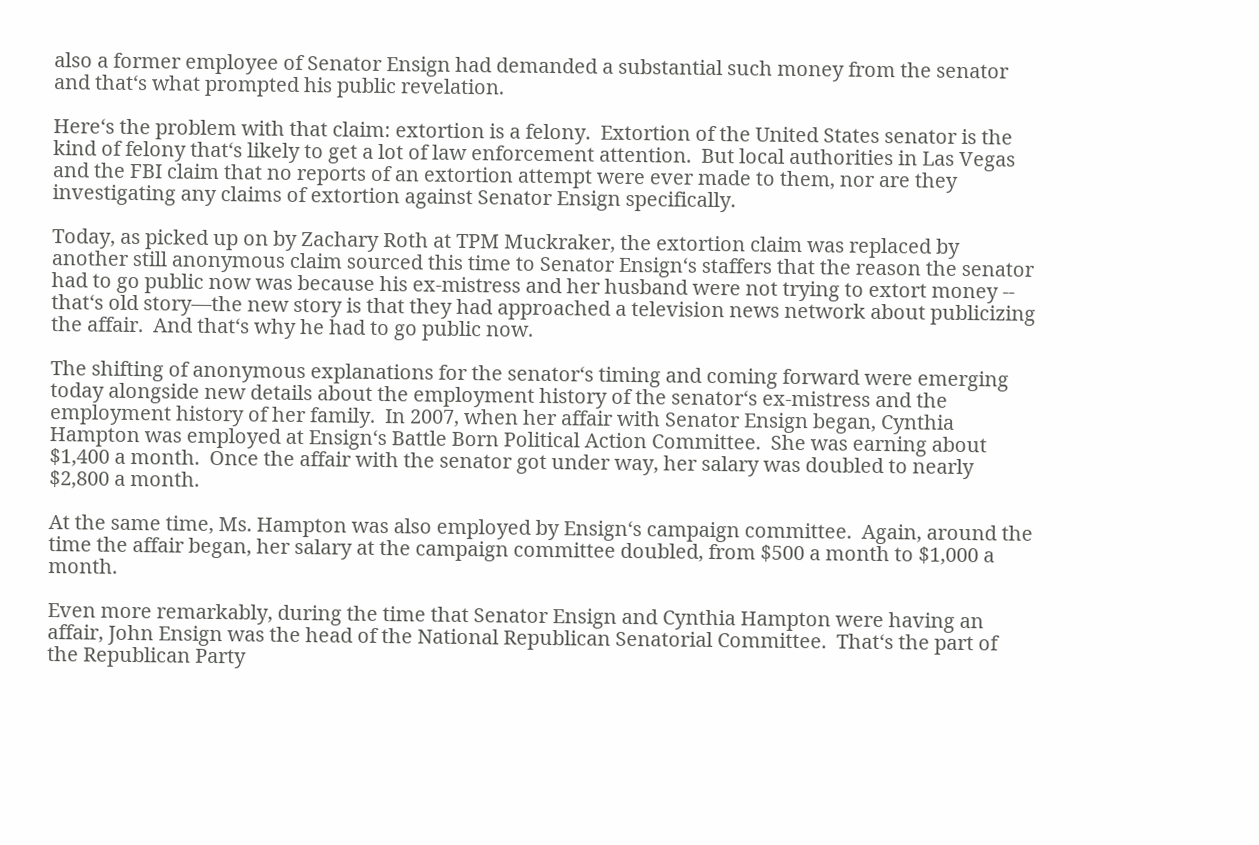also a former employee of Senator Ensign had demanded a substantial such money from the senator and that‘s what prompted his public revelation.

Here‘s the problem with that claim: extortion is a felony.  Extortion of the United States senator is the kind of felony that‘s likely to get a lot of law enforcement attention.  But local authorities in Las Vegas and the FBI claim that no reports of an extortion attempt were ever made to them, nor are they investigating any claims of extortion against Senator Ensign specifically.

Today, as picked up on by Zachary Roth at TPM Muckraker, the extortion claim was replaced by another still anonymous claim sourced this time to Senator Ensign‘s staffers that the reason the senator had to go public now was because his ex-mistress and her husband were not trying to extort money -- that‘s old story—the new story is that they had approached a television news network about publicizing the affair.  And that‘s why he had to go public now.

The shifting of anonymous explanations for the senator‘s timing and coming forward were emerging today alongside new details about the employment history of the senator‘s ex-mistress and the employment history of her family.  In 2007, when her affair with Senator Ensign began, Cynthia Hampton was employed at Ensign‘s Battle Born Political Action Committee.  She was earning about $1,400 a month.  Once the affair with the senator got under way, her salary was doubled to nearly $2,800 a month.

At the same time, Ms. Hampton was also employed by Ensign‘s campaign committee.  Again, around the time the affair began, her salary at the campaign committee doubled, from $500 a month to $1,000 a month.

Even more remarkably, during the time that Senator Ensign and Cynthia Hampton were having an affair, John Ensign was the head of the National Republican Senatorial Committee.  That‘s the part of the Republican Party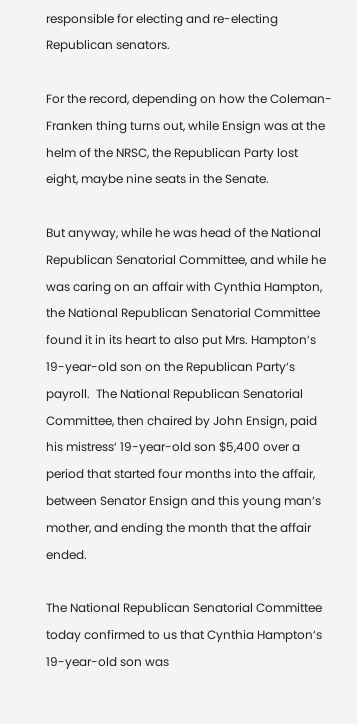responsible for electing and re-electing Republican senators.

For the record, depending on how the Coleman-Franken thing turns out, while Ensign was at the helm of the NRSC, the Republican Party lost eight, maybe nine seats in the Senate.

But anyway, while he was head of the National Republican Senatorial Committee, and while he was caring on an affair with Cynthia Hampton, the National Republican Senatorial Committee found it in its heart to also put Mrs. Hampton‘s 19-year-old son on the Republican Party‘s payroll.  The National Republican Senatorial Committee, then chaired by John Ensign, paid his mistress‘ 19-year-old son $5,400 over a period that started four months into the affair, between Senator Ensign and this young man‘s mother, and ending the month that the affair ended.

The National Republican Senatorial Committee today confirmed to us that Cynthia Hampton‘s 19-year-old son was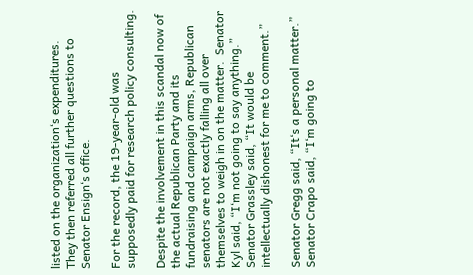listed on the organization‘s expenditures.  They then referred all further questions to Senator Ensign‘s office.

For the record, the 19-year-old was supposedly paid for research policy consulting.

Despite the involvement in this scandal now of the actual Republican Party and its fundraising and campaign arms, Republican senators are not exactly falling all over themselves to weigh in on the matter.  Senator Kyl said, “I‘m not going to say anything.”  Senator Grassley said, “It would be intellectually dishonest for me to comment.”

Senator Gregg said, “It‘s a personal matter.”  Senator Crapo said, “I‘m going to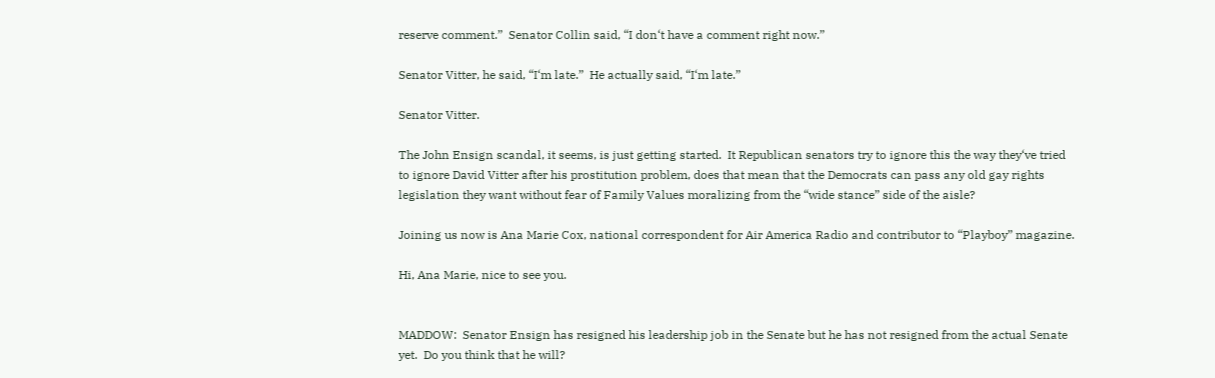reserve comment.”  Senator Collin said, “I don‘t have a comment right now.”

Senator Vitter, he said, “I‘m late.”  He actually said, “I‘m late.”

Senator Vitter.

The John Ensign scandal, it seems, is just getting started.  It Republican senators try to ignore this the way they‘ve tried to ignore David Vitter after his prostitution problem, does that mean that the Democrats can pass any old gay rights legislation they want without fear of Family Values moralizing from the “wide stance” side of the aisle?

Joining us now is Ana Marie Cox, national correspondent for Air America Radio and contributor to “Playboy” magazine.

Hi, Ana Marie, nice to see you.


MADDOW:  Senator Ensign has resigned his leadership job in the Senate but he has not resigned from the actual Senate yet.  Do you think that he will?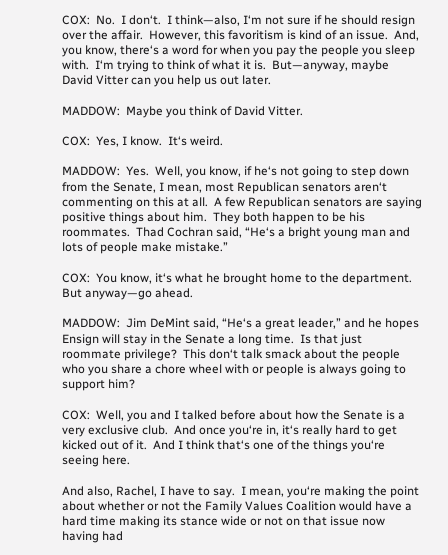COX:  No.  I don‘t.  I think—also, I‘m not sure if he should resign over the affair.  However, this favoritism is kind of an issue.  And, you know, there‘s a word for when you pay the people you sleep with.  I‘m trying to think of what it is.  But—anyway, maybe David Vitter can you help us out later.

MADDOW:  Maybe you think of David Vitter.

COX:  Yes, I know.  It‘s weird.

MADDOW:  Yes.  Well, you know, if he‘s not going to step down from the Senate, I mean, most Republican senators aren‘t commenting on this at all.  A few Republican senators are saying positive things about him.  They both happen to be his roommates.  Thad Cochran said, “He‘s a bright young man and lots of people make mistake.”

COX:  You know, it‘s what he brought home to the department.  But anyway—go ahead.

MADDOW:  Jim DeMint said, “He‘s a great leader,” and he hopes Ensign will stay in the Senate a long time.  Is that just roommate privilege?  This don‘t talk smack about the people who you share a chore wheel with or people is always going to support him?

COX:  Well, you and I talked before about how the Senate is a very exclusive club.  And once you‘re in, it‘s really hard to get kicked out of it.  And I think that‘s one of the things you‘re seeing here.

And also, Rachel, I have to say.  I mean, you‘re making the point about whether or not the Family Values Coalition would have a hard time making its stance wide or not on that issue now having had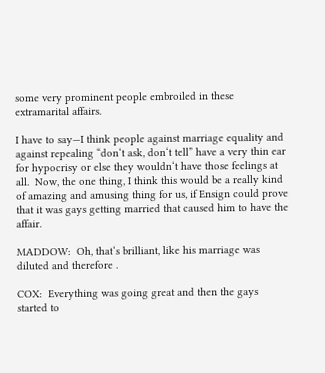some very prominent people embroiled in these extramarital affairs.

I have to say—I think people against marriage equality and against repealing “don‘t ask, don‘t tell” have a very thin ear for hypocrisy or else they wouldn‘t have those feelings at all.  Now, the one thing, I think this would be a really kind of amazing and amusing thing for us, if Ensign could prove that it was gays getting married that caused him to have the affair.

MADDOW:  Oh, that‘s brilliant, like his marriage was diluted and therefore .

COX:  Everything was going great and then the gays started to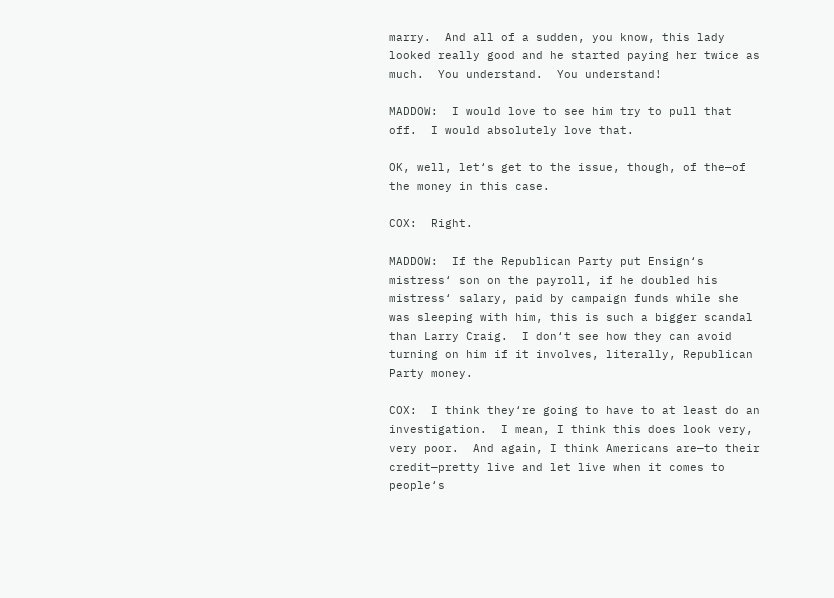marry.  And all of a sudden, you know, this lady looked really good and he started paying her twice as much.  You understand.  You understand!

MADDOW:  I would love to see him try to pull that off.  I would absolutely love that.

OK, well, let‘s get to the issue, though, of the—of the money in this case.

COX:  Right.

MADDOW:  If the Republican Party put Ensign‘s mistress‘ son on the payroll, if he doubled his mistress‘ salary, paid by campaign funds while she was sleeping with him, this is such a bigger scandal than Larry Craig.  I don‘t see how they can avoid turning on him if it involves, literally, Republican Party money.

COX:  I think they‘re going to have to at least do an investigation.  I mean, I think this does look very, very poor.  And again, I think Americans are—to their credit—pretty live and let live when it comes to people‘s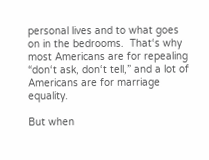personal lives and to what goes on in the bedrooms.  That‘s why most Americans are for repealing “don‘t ask, don‘t tell,” and a lot of Americans are for marriage equality.

But when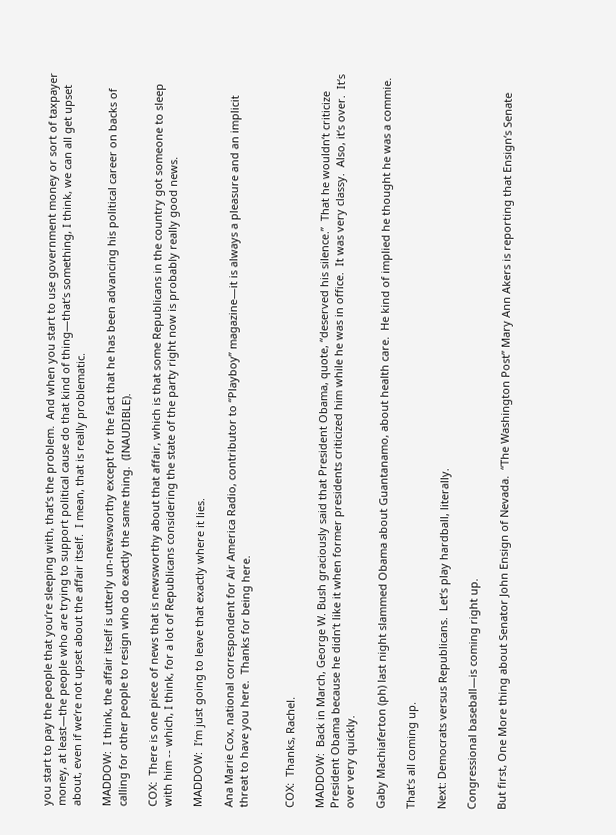you start to pay the people that you‘re sleeping with, that‘s the problem.  And when you start to use government money or sort of taxpayer money, at least—the people who are trying to support political cause do that kind of thing—that‘s something, I think, we can all get upset about, even if we‘re not upset about the affair itself.  I mean, that is really problematic.

MADDOW:  I think, the affair itself is utterly un-newsworthy except for the fact that he has been advancing his political career on backs of calling for other people to resign who do exactly the same thing.  (INAUDIBLE).

COX:  There is one piece of news that is newsworthy about that affair, which is that some Republicans in the country got someone to sleep with him -- which, I think, for a lot of Republicans considering the state of the party right now is probably really good news.

MADDOW:  I‘m just going to leave that exactly where it lies.

Ana Marie Cox, national correspondent for Air America Radio, contributor to “Playboy” magazine—it is always a pleasure and an implicit threat to have you here.  Thanks for being here.


COX:  Thanks, Rachel.

MADDOW:  Back in March, George W. Bush graciously said that President Obama, quote, “deserved his silence.”  That he wouldn‘t criticize President Obama because he didn‘t like it when former presidents criticized him while he was in office.  It was very classy.  Also, it‘s over.  It‘s over very quickly.

Gaby Machiaferton (ph) last night slammed Obama about Guantanamo, about health care.  He kind of implied he thought he was a commie.

That‘s all coming up.

Next: Democrats versus Republicans.  Let‘s play hardball, literally.

Congressional baseball—is coming right up.

But first, One More thing about Senator John Ensign of Nevada.  “The Washington Post” Mary Ann Akers is reporting that Ensign‘s Senate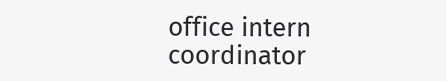office intern coordinator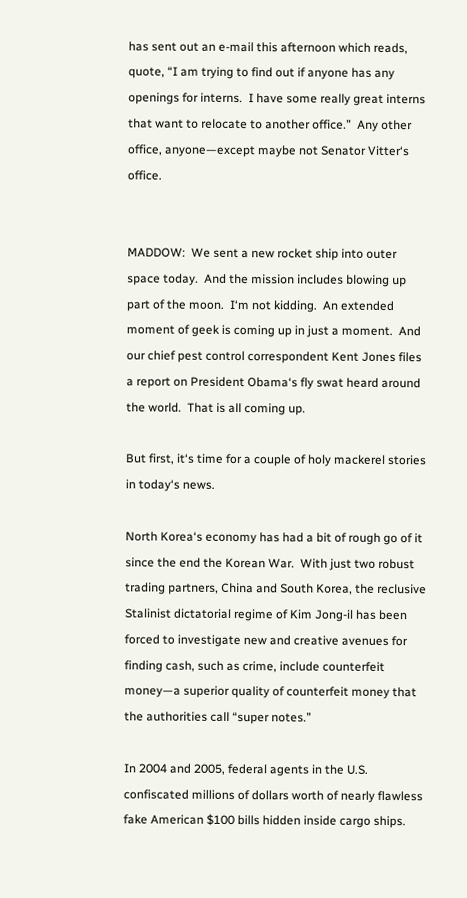has sent out an e-mail this afternoon which reads, quote, “I am trying to find out if anyone has any openings for interns.  I have some really great interns that want to relocate to another office.”  Any other office, anyone—except maybe not Senator Vitter‘s office.


MADDOW:  We sent a new rocket ship into outer space today.  And the mission includes blowing up part of the moon.  I‘m not kidding.  An extended moment of geek is coming up in just a moment.  And our chief pest control correspondent Kent Jones files a report on President Obama‘s fly swat heard around the world.  That is all coming up.

But first, it‘s time for a couple of holy mackerel stories in today‘s news.

North Korea‘s economy has had a bit of rough go of it since the end the Korean War.  With just two robust trading partners, China and South Korea, the reclusive Stalinist dictatorial regime of Kim Jong-il has been forced to investigate new and creative avenues for finding cash, such as crime, include counterfeit money—a superior quality of counterfeit money that the authorities call “super notes.”

In 2004 and 2005, federal agents in the U.S. confiscated millions of dollars worth of nearly flawless fake American $100 bills hidden inside cargo ships.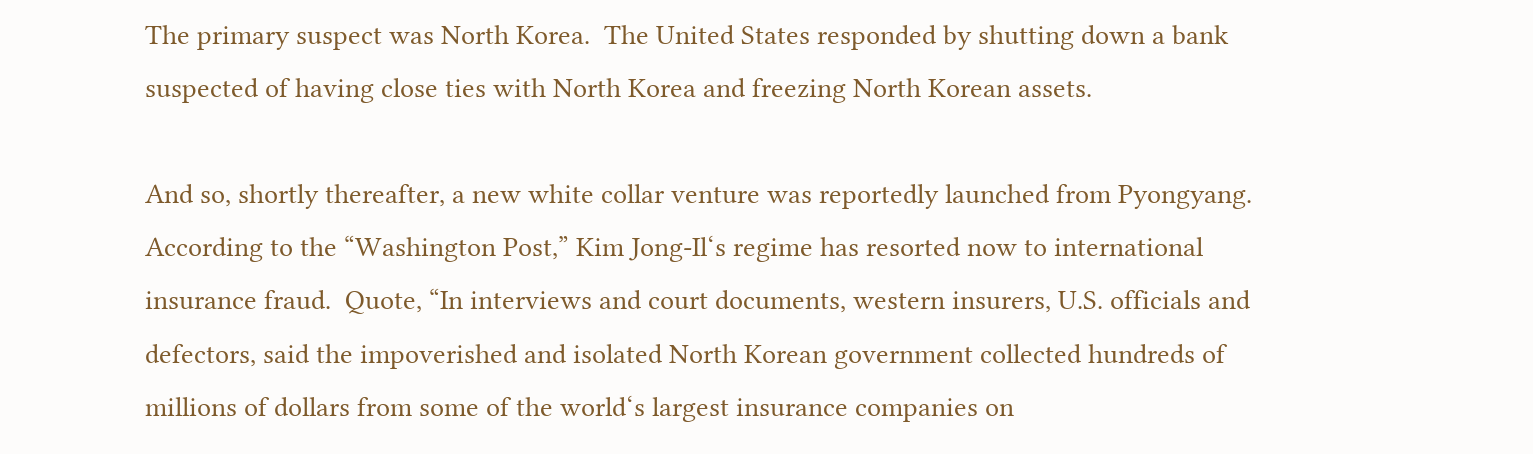The primary suspect was North Korea.  The United States responded by shutting down a bank suspected of having close ties with North Korea and freezing North Korean assets.

And so, shortly thereafter, a new white collar venture was reportedly launched from Pyongyang.  According to the “Washington Post,” Kim Jong-Il‘s regime has resorted now to international insurance fraud.  Quote, “In interviews and court documents, western insurers, U.S. officials and defectors, said the impoverished and isolated North Korean government collected hundreds of millions of dollars from some of the world‘s largest insurance companies on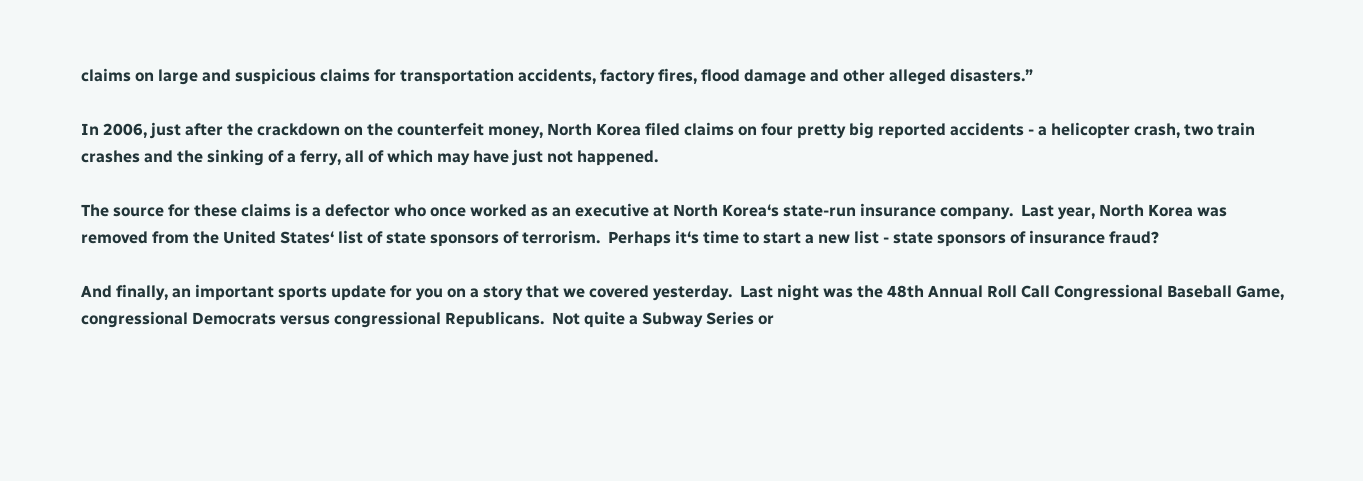claims on large and suspicious claims for transportation accidents, factory fires, flood damage and other alleged disasters.”

In 2006, just after the crackdown on the counterfeit money, North Korea filed claims on four pretty big reported accidents - a helicopter crash, two train crashes and the sinking of a ferry, all of which may have just not happened.

The source for these claims is a defector who once worked as an executive at North Korea‘s state-run insurance company.  Last year, North Korea was removed from the United States‘ list of state sponsors of terrorism.  Perhaps it‘s time to start a new list - state sponsors of insurance fraud?

And finally, an important sports update for you on a story that we covered yesterday.  Last night was the 48th Annual Roll Call Congressional Baseball Game, congressional Democrats versus congressional Republicans.  Not quite a Subway Series or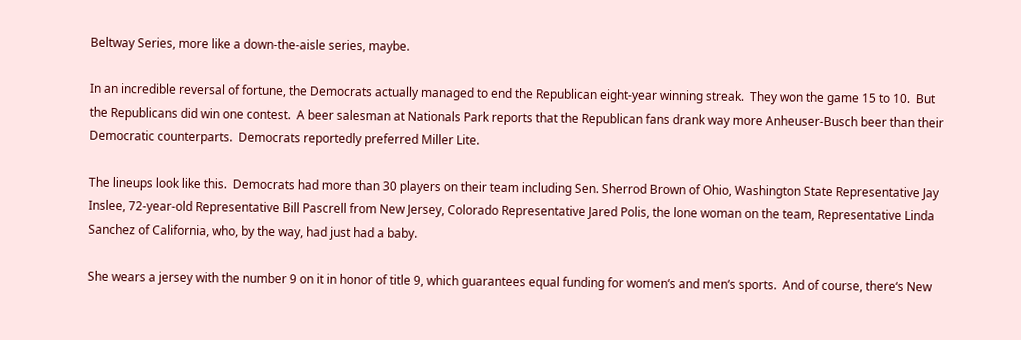Beltway Series, more like a down-the-aisle series, maybe.

In an incredible reversal of fortune, the Democrats actually managed to end the Republican eight-year winning streak.  They won the game 15 to 10.  But the Republicans did win one contest.  A beer salesman at Nationals Park reports that the Republican fans drank way more Anheuser-Busch beer than their Democratic counterparts.  Democrats reportedly preferred Miller Lite.

The lineups look like this.  Democrats had more than 30 players on their team including Sen. Sherrod Brown of Ohio, Washington State Representative Jay Inslee, 72-year-old Representative Bill Pascrell from New Jersey, Colorado Representative Jared Polis, the lone woman on the team, Representative Linda Sanchez of California, who, by the way, had just had a baby.

She wears a jersey with the number 9 on it in honor of title 9, which guarantees equal funding for women‘s and men‘s sports.  And of course, there‘s New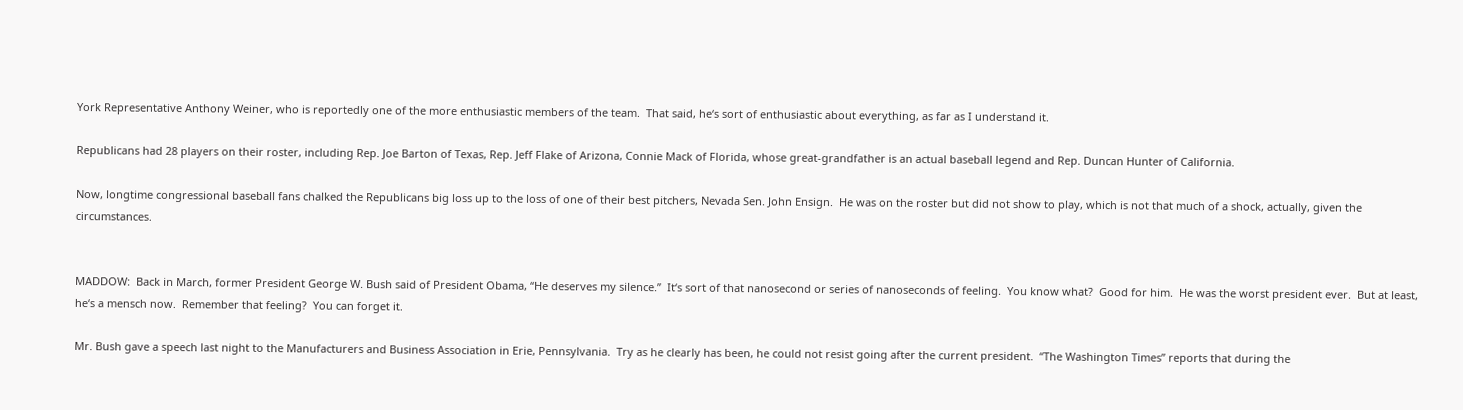York Representative Anthony Weiner, who is reportedly one of the more enthusiastic members of the team.  That said, he‘s sort of enthusiastic about everything, as far as I understand it.

Republicans had 28 players on their roster, including Rep. Joe Barton of Texas, Rep. Jeff Flake of Arizona, Connie Mack of Florida, whose great-grandfather is an actual baseball legend and Rep. Duncan Hunter of California.

Now, longtime congressional baseball fans chalked the Republicans big loss up to the loss of one of their best pitchers, Nevada Sen. John Ensign.  He was on the roster but did not show to play, which is not that much of a shock, actually, given the circumstances.


MADDOW:  Back in March, former President George W. Bush said of President Obama, “He deserves my silence.”  It‘s sort of that nanosecond or series of nanoseconds of feeling.  You know what?  Good for him.  He was the worst president ever.  But at least, he‘s a mensch now.  Remember that feeling?  You can forget it.

Mr. Bush gave a speech last night to the Manufacturers and Business Association in Erie, Pennsylvania.  Try as he clearly has been, he could not resist going after the current president.  “The Washington Times” reports that during the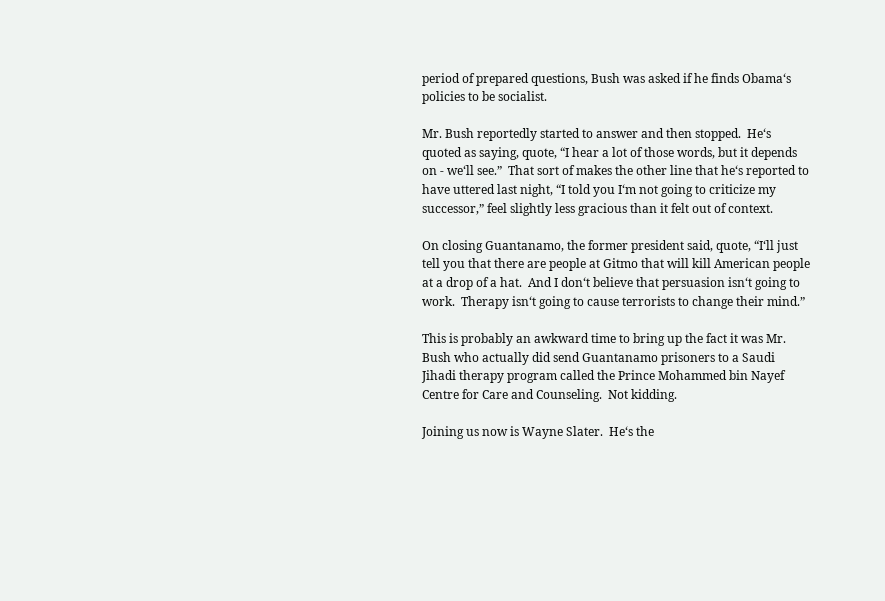period of prepared questions, Bush was asked if he finds Obama‘s policies to be socialist.

Mr. Bush reportedly started to answer and then stopped.  He‘s quoted as saying, quote, “I hear a lot of those words, but it depends on - we‘ll see.”  That sort of makes the other line that he‘s reported to have uttered last night, “I told you I‘m not going to criticize my successor,” feel slightly less gracious than it felt out of context.

On closing Guantanamo, the former president said, quote, “I‘ll just tell you that there are people at Gitmo that will kill American people at a drop of a hat.  And I don‘t believe that persuasion isn‘t going to work.  Therapy isn‘t going to cause terrorists to change their mind.”

This is probably an awkward time to bring up the fact it was Mr.  Bush who actually did send Guantanamo prisoners to a Saudi Jihadi therapy program called the Prince Mohammed bin Nayef Centre for Care and Counseling.  Not kidding.

Joining us now is Wayne Slater.  He‘s the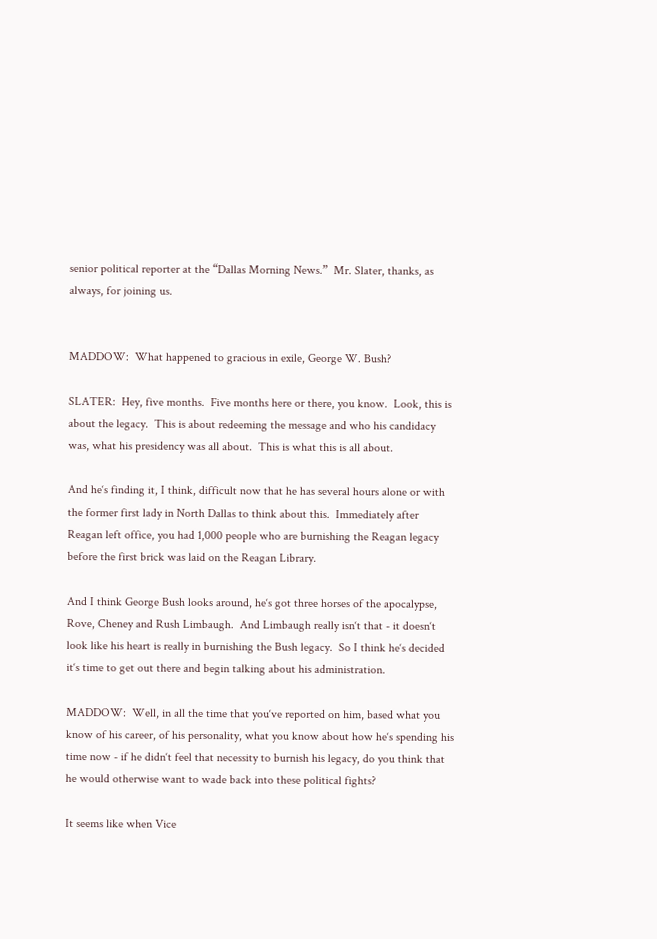senior political reporter at the “Dallas Morning News.”  Mr. Slater, thanks, as always, for joining us.


MADDOW:  What happened to gracious in exile, George W. Bush?

SLATER:  Hey, five months.  Five months here or there, you know.  Look, this is about the legacy.  This is about redeeming the message and who his candidacy was, what his presidency was all about.  This is what this is all about.

And he‘s finding it, I think, difficult now that he has several hours alone or with the former first lady in North Dallas to think about this.  Immediately after Reagan left office, you had 1,000 people who are burnishing the Reagan legacy before the first brick was laid on the Reagan Library.

And I think George Bush looks around, he‘s got three horses of the apocalypse, Rove, Cheney and Rush Limbaugh.  And Limbaugh really isn‘t that - it doesn‘t look like his heart is really in burnishing the Bush legacy.  So I think he‘s decided it‘s time to get out there and begin talking about his administration.

MADDOW:  Well, in all the time that you‘ve reported on him, based what you know of his career, of his personality, what you know about how he‘s spending his time now - if he didn‘t feel that necessity to burnish his legacy, do you think that he would otherwise want to wade back into these political fights?

It seems like when Vice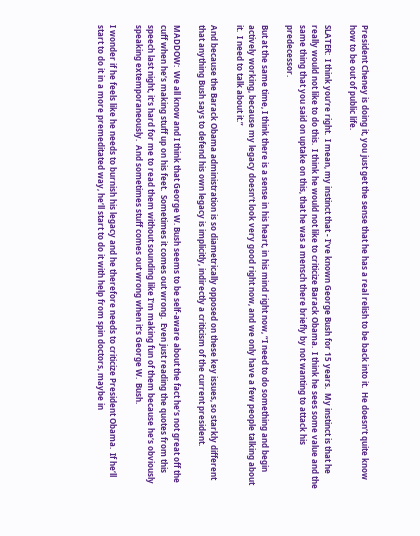President Cheney is doing it, you just get the sense that he has a real relish to be back into it.  He doesn‘t quite know how to be out of public life.

SLATER:  I think you‘re right.  I mean, my instinct that - I‘ve known George Bush for 15 years.  My instinct is that he really would not like to do this.  I think he would not like to criticize Barack Obama.  I think he sees some value and the same thing that you said on uptake on this, that he was a mensch there briefly by not wanting to attack his predecessor.

But at the same time, I think there is a sense in his heart, in his mind right now, “I need to do something and begin actively working, because my legacy doesn‘t look very good right now, and we only have a few people talking about it.  I need to talk about it.”

And because the Barack Obama administration is so diametrically opposed on these key issues, so starkly different that anything Bush says to defend his own legacy is implicitly, indirectly a criticism of the current president.

MADDOW:  We all know and I think that George W. Bush seems to be self-aware about the fact he‘s not great off the cuff when he‘s making stuff up on his feet.  Sometimes it comes out wrong.  Even just reading the quotes from this speech last night, it‘s hard for me to read them without sounding like I‘m making fun of them because he‘s obviously speaking extemporaneously.  And sometimes stuff comes out wrong when it‘s George W.  Bush.

I wonder if he feels like he needs to burnish his legacy and he therefore needs to criticize President Obama.  If he‘ll start to do it in a more premeditated way, he‘ll start to do it with help from spin doctors, maybe in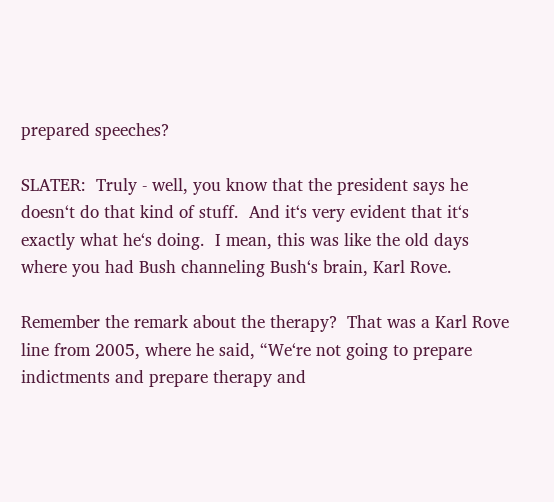prepared speeches?

SLATER:  Truly - well, you know that the president says he doesn‘t do that kind of stuff.  And it‘s very evident that it‘s exactly what he‘s doing.  I mean, this was like the old days where you had Bush channeling Bush‘s brain, Karl Rove.

Remember the remark about the therapy?  That was a Karl Rove line from 2005, where he said, “We‘re not going to prepare indictments and prepare therapy and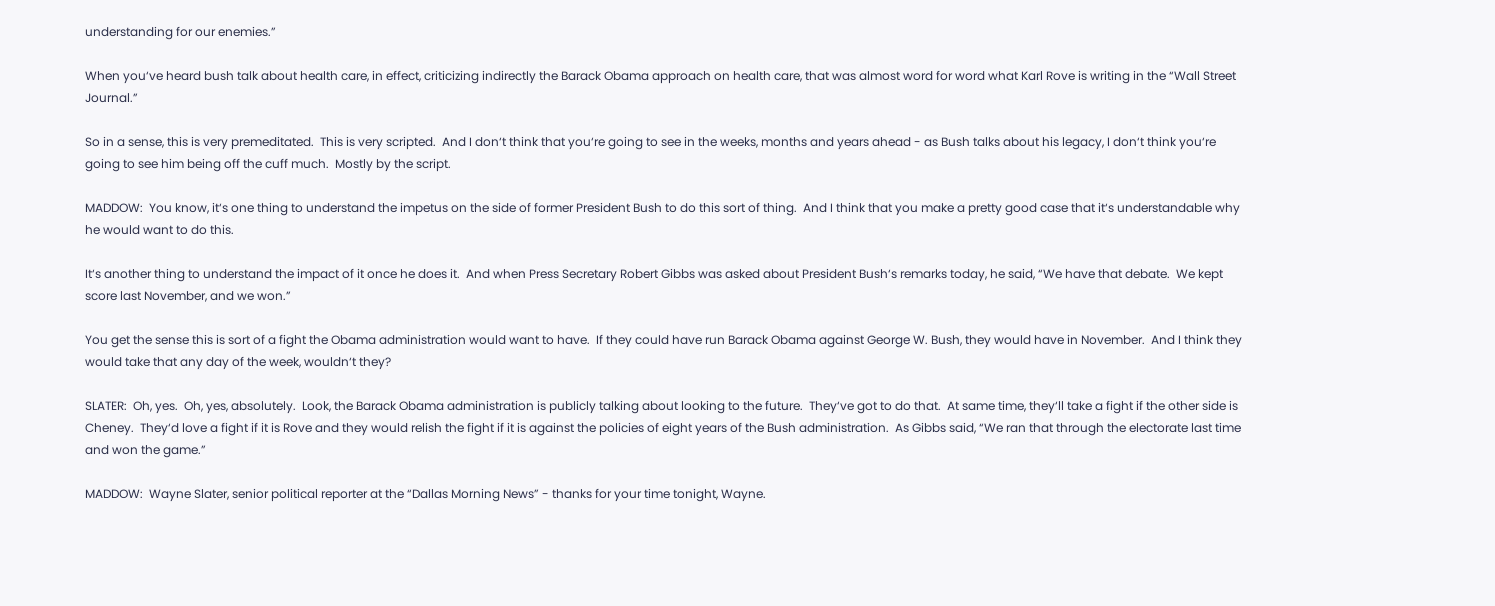understanding for our enemies.”

When you‘ve heard bush talk about health care, in effect, criticizing indirectly the Barack Obama approach on health care, that was almost word for word what Karl Rove is writing in the “Wall Street Journal.”

So in a sense, this is very premeditated.  This is very scripted.  And I don‘t think that you‘re going to see in the weeks, months and years ahead - as Bush talks about his legacy, I don‘t think you‘re going to see him being off the cuff much.  Mostly by the script.

MADDOW:  You know, it‘s one thing to understand the impetus on the side of former President Bush to do this sort of thing.  And I think that you make a pretty good case that it‘s understandable why he would want to do this.

It‘s another thing to understand the impact of it once he does it.  And when Press Secretary Robert Gibbs was asked about President Bush‘s remarks today, he said, “We have that debate.  We kept score last November, and we won.”

You get the sense this is sort of a fight the Obama administration would want to have.  If they could have run Barack Obama against George W. Bush, they would have in November.  And I think they would take that any day of the week, wouldn‘t they?

SLATER:  Oh, yes.  Oh, yes, absolutely.  Look, the Barack Obama administration is publicly talking about looking to the future.  They‘ve got to do that.  At same time, they‘ll take a fight if the other side is Cheney.  They‘d love a fight if it is Rove and they would relish the fight if it is against the policies of eight years of the Bush administration.  As Gibbs said, “We ran that through the electorate last time and won the game.”

MADDOW:  Wayne Slater, senior political reporter at the “Dallas Morning News” - thanks for your time tonight, Wayne.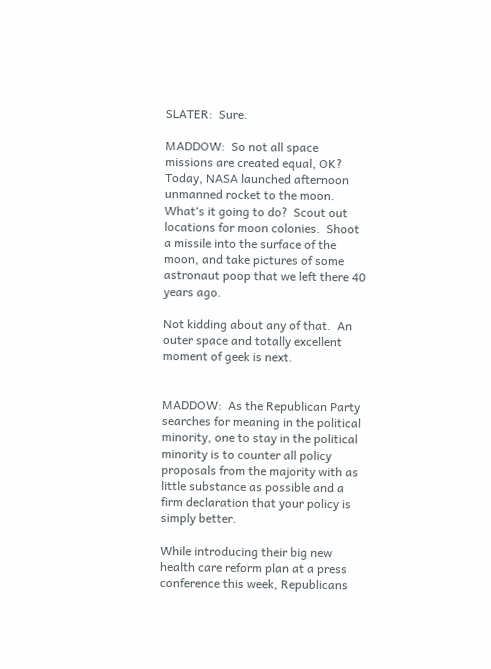SLATER:  Sure.

MADDOW:  So not all space missions are created equal, OK?  Today, NASA launched afternoon unmanned rocket to the moon.  What‘s it going to do?  Scout out locations for moon colonies.  Shoot a missile into the surface of the moon, and take pictures of some astronaut poop that we left there 40 years ago.

Not kidding about any of that.  An outer space and totally excellent moment of geek is next.


MADDOW:  As the Republican Party searches for meaning in the political minority, one to stay in the political minority is to counter all policy proposals from the majority with as little substance as possible and a firm declaration that your policy is simply better.

While introducing their big new health care reform plan at a press conference this week, Republicans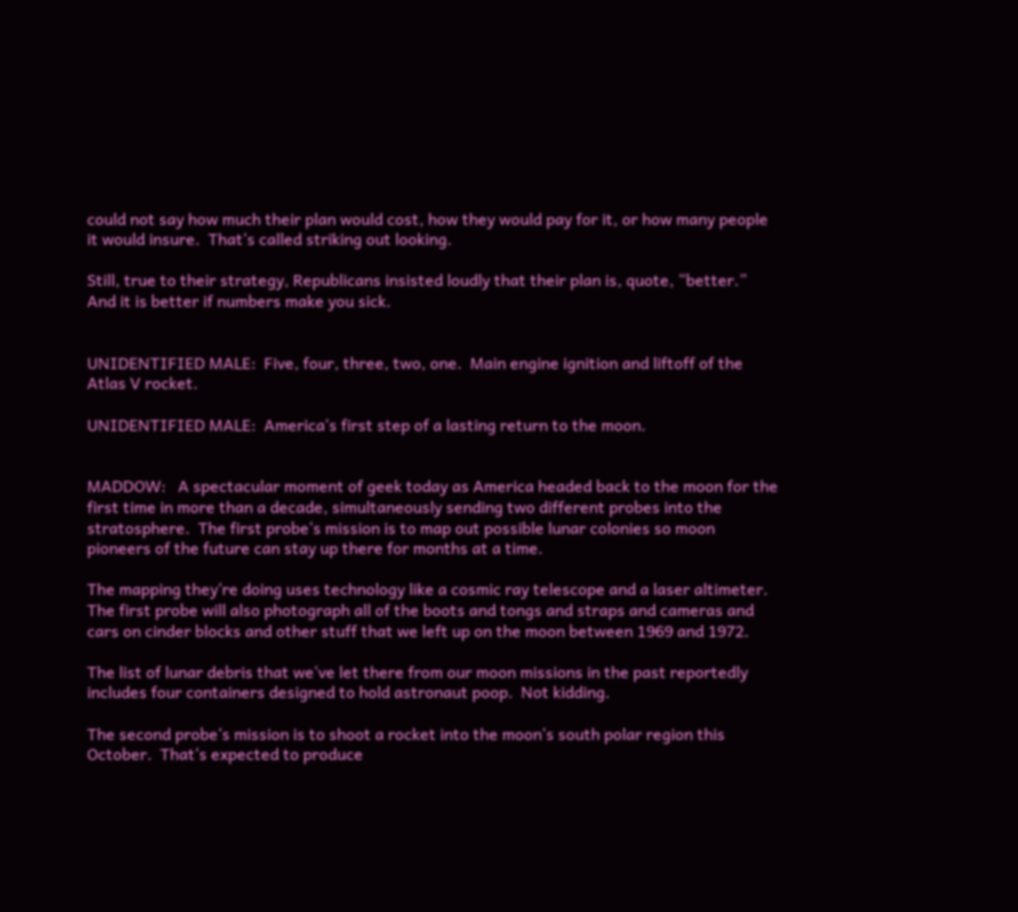could not say how much their plan would cost, how they would pay for it, or how many people it would insure.  That‘s called striking out looking.

Still, true to their strategy, Republicans insisted loudly that their plan is, quote, “better.”  And it is better if numbers make you sick.


UNIDENTIFIED MALE:  Five, four, three, two, one.  Main engine ignition and liftoff of the Atlas V rocket.

UNIDENTIFIED MALE:  America‘s first step of a lasting return to the moon.


MADDOW:   A spectacular moment of geek today as America headed back to the moon for the first time in more than a decade, simultaneously sending two different probes into the stratosphere.  The first probe‘s mission is to map out possible lunar colonies so moon pioneers of the future can stay up there for months at a time.

The mapping they‘re doing uses technology like a cosmic ray telescope and a laser altimeter.  The first probe will also photograph all of the boots and tongs and straps and cameras and cars on cinder blocks and other stuff that we left up on the moon between 1969 and 1972.

The list of lunar debris that we‘ve let there from our moon missions in the past reportedly includes four containers designed to hold astronaut poop.  Not kidding.

The second probe‘s mission is to shoot a rocket into the moon‘s south polar region this October.  That‘s expected to produce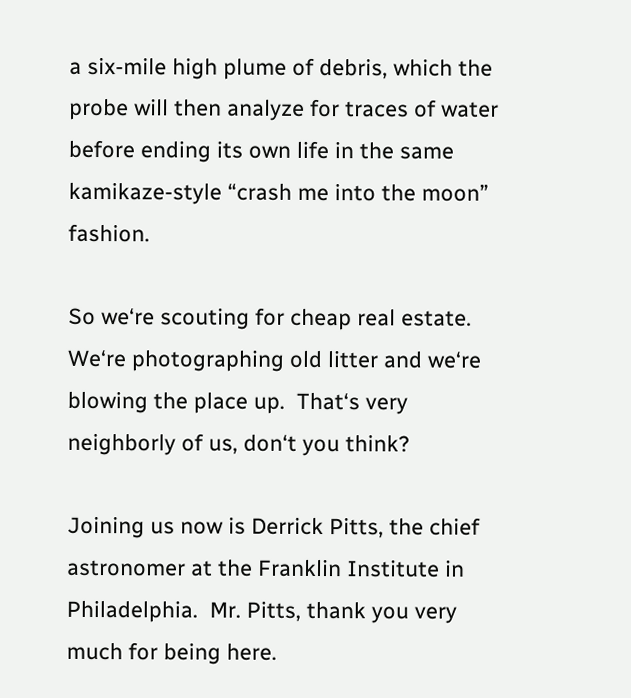a six-mile high plume of debris, which the probe will then analyze for traces of water before ending its own life in the same kamikaze-style “crash me into the moon” fashion.

So we‘re scouting for cheap real estate.  We‘re photographing old litter and we‘re blowing the place up.  That‘s very neighborly of us, don‘t you think?

Joining us now is Derrick Pitts, the chief astronomer at the Franklin Institute in Philadelphia.  Mr. Pitts, thank you very much for being here.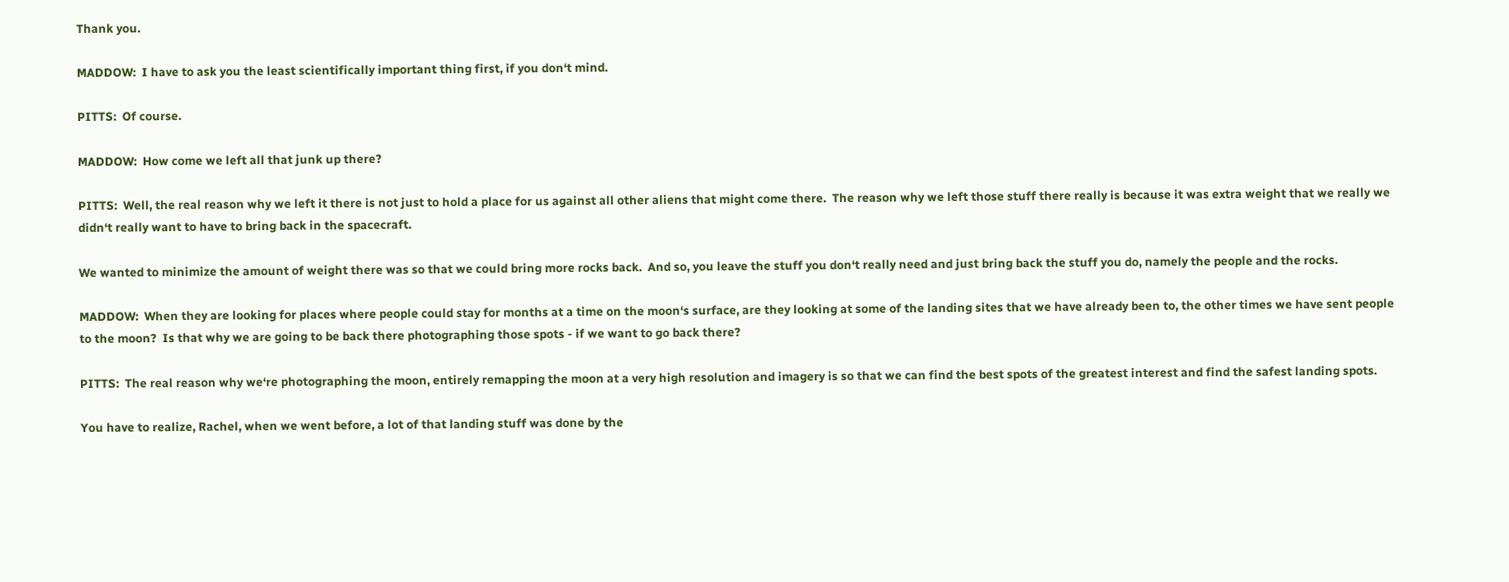Thank you.

MADDOW:  I have to ask you the least scientifically important thing first, if you don‘t mind.

PITTS:  Of course.

MADDOW:  How come we left all that junk up there?

PITTS:  Well, the real reason why we left it there is not just to hold a place for us against all other aliens that might come there.  The reason why we left those stuff there really is because it was extra weight that we really we didn‘t really want to have to bring back in the spacecraft.

We wanted to minimize the amount of weight there was so that we could bring more rocks back.  And so, you leave the stuff you don‘t really need and just bring back the stuff you do, namely the people and the rocks.

MADDOW:  When they are looking for places where people could stay for months at a time on the moon‘s surface, are they looking at some of the landing sites that we have already been to, the other times we have sent people to the moon?  Is that why we are going to be back there photographing those spots - if we want to go back there?

PITTS:  The real reason why we‘re photographing the moon, entirely remapping the moon at a very high resolution and imagery is so that we can find the best spots of the greatest interest and find the safest landing spots.

You have to realize, Rachel, when we went before, a lot of that landing stuff was done by the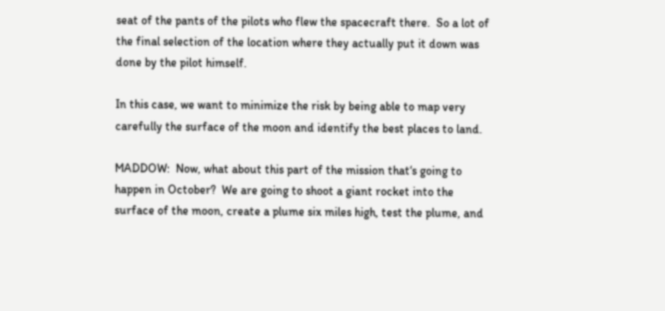seat of the pants of the pilots who flew the spacecraft there.  So a lot of the final selection of the location where they actually put it down was done by the pilot himself.

In this case, we want to minimize the risk by being able to map very carefully the surface of the moon and identify the best places to land.

MADDOW:  Now, what about this part of the mission that‘s going to happen in October?  We are going to shoot a giant rocket into the surface of the moon, create a plume six miles high, test the plume, and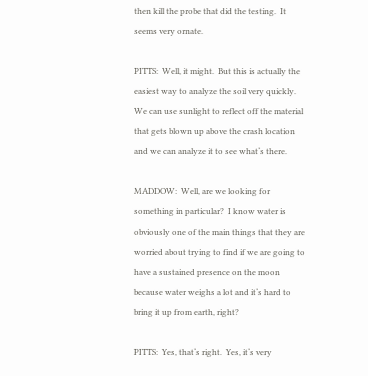then kill the probe that did the testing.  It seems very ornate.

PITTS:  Well, it might.  But this is actually the easiest way to analyze the soil very quickly.  We can use sunlight to reflect off the material that gets blown up above the crash location and we can analyze it to see what‘s there.

MADDOW:  Well, are we looking for something in particular?  I know water is obviously one of the main things that they are worried about trying to find if we are going to have a sustained presence on the moon because water weighs a lot and it‘s hard to bring it up from earth, right?

PITTS:  Yes, that‘s right.  Yes, it‘s very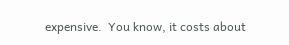expensive.  You know, it costs about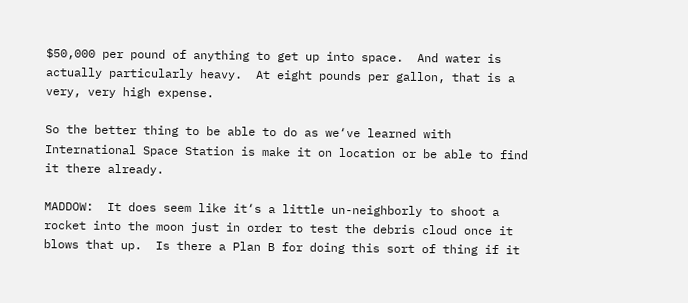$50,000 per pound of anything to get up into space.  And water is actually particularly heavy.  At eight pounds per gallon, that is a very, very high expense.

So the better thing to be able to do as we‘ve learned with International Space Station is make it on location or be able to find it there already.

MADDOW:  It does seem like it‘s a little un-neighborly to shoot a rocket into the moon just in order to test the debris cloud once it blows that up.  Is there a Plan B for doing this sort of thing if it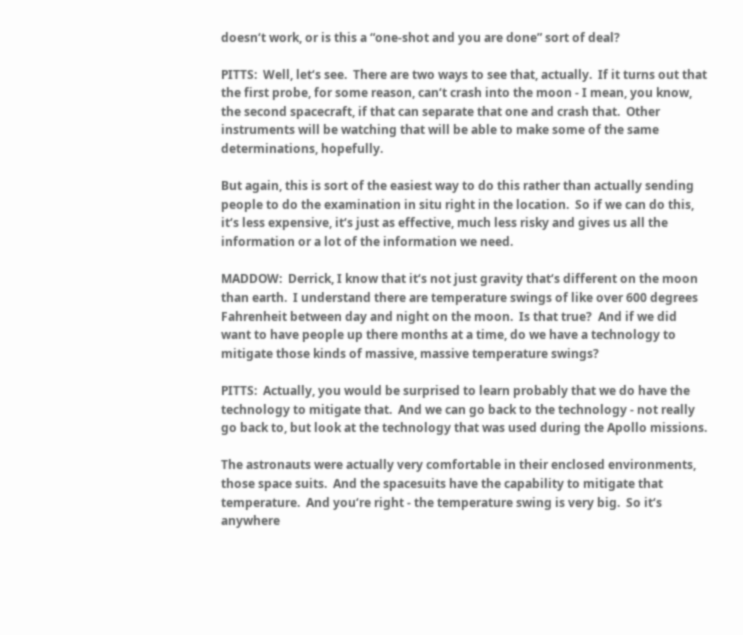doesn‘t work, or is this a “one-shot and you are done” sort of deal?

PITTS:  Well, let‘s see.  There are two ways to see that, actually.  If it turns out that the first probe, for some reason, can‘t crash into the moon - I mean, you know, the second spacecraft, if that can separate that one and crash that.  Other instruments will be watching that will be able to make some of the same determinations, hopefully.

But again, this is sort of the easiest way to do this rather than actually sending people to do the examination in situ right in the location.  So if we can do this, it‘s less expensive, it‘s just as effective, much less risky and gives us all the information or a lot of the information we need.

MADDOW:  Derrick, I know that it‘s not just gravity that‘s different on the moon than earth.  I understand there are temperature swings of like over 600 degrees Fahrenheit between day and night on the moon.  Is that true?  And if we did want to have people up there months at a time, do we have a technology to mitigate those kinds of massive, massive temperature swings?

PITTS:  Actually, you would be surprised to learn probably that we do have the technology to mitigate that.  And we can go back to the technology - not really go back to, but look at the technology that was used during the Apollo missions.

The astronauts were actually very comfortable in their enclosed environments, those space suits.  And the spacesuits have the capability to mitigate that temperature.  And you‘re right - the temperature swing is very big.  So it‘s anywhere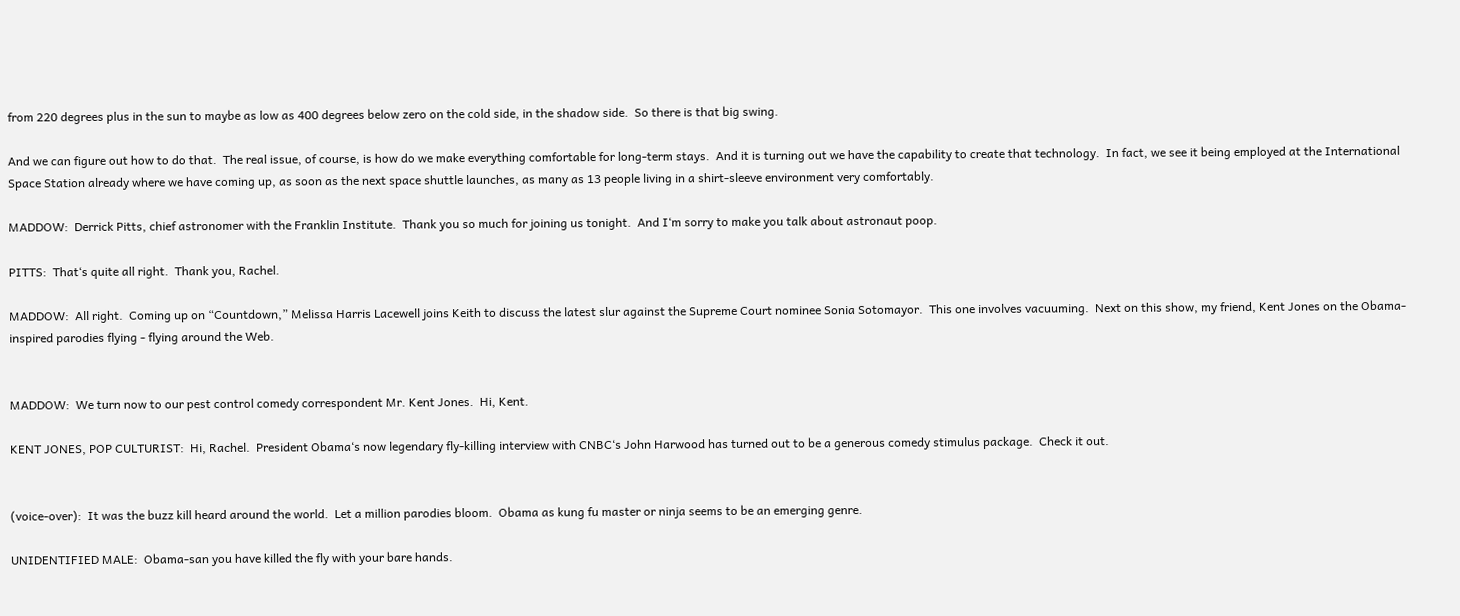from 220 degrees plus in the sun to maybe as low as 400 degrees below zero on the cold side, in the shadow side.  So there is that big swing.

And we can figure out how to do that.  The real issue, of course, is how do we make everything comfortable for long-term stays.  And it is turning out we have the capability to create that technology.  In fact, we see it being employed at the International Space Station already where we have coming up, as soon as the next space shuttle launches, as many as 13 people living in a shirt-sleeve environment very comfortably.

MADDOW:  Derrick Pitts, chief astronomer with the Franklin Institute.  Thank you so much for joining us tonight.  And I‘m sorry to make you talk about astronaut poop.

PITTS:  That‘s quite all right.  Thank you, Rachel.

MADDOW:  All right.  Coming up on “Countdown,” Melissa Harris Lacewell joins Keith to discuss the latest slur against the Supreme Court nominee Sonia Sotomayor.  This one involves vacuuming.  Next on this show, my friend, Kent Jones on the Obama-inspired parodies flying - flying around the Web.


MADDOW:  We turn now to our pest control comedy correspondent Mr. Kent Jones.  Hi, Kent.

KENT JONES, POP CULTURIST:  Hi, Rachel.  President Obama‘s now legendary fly-killing interview with CNBC‘s John Harwood has turned out to be a generous comedy stimulus package.  Check it out.


(voice-over):  It was the buzz kill heard around the world.  Let a million parodies bloom.  Obama as kung fu master or ninja seems to be an emerging genre.

UNIDENTIFIED MALE:  Obama-san you have killed the fly with your bare hands.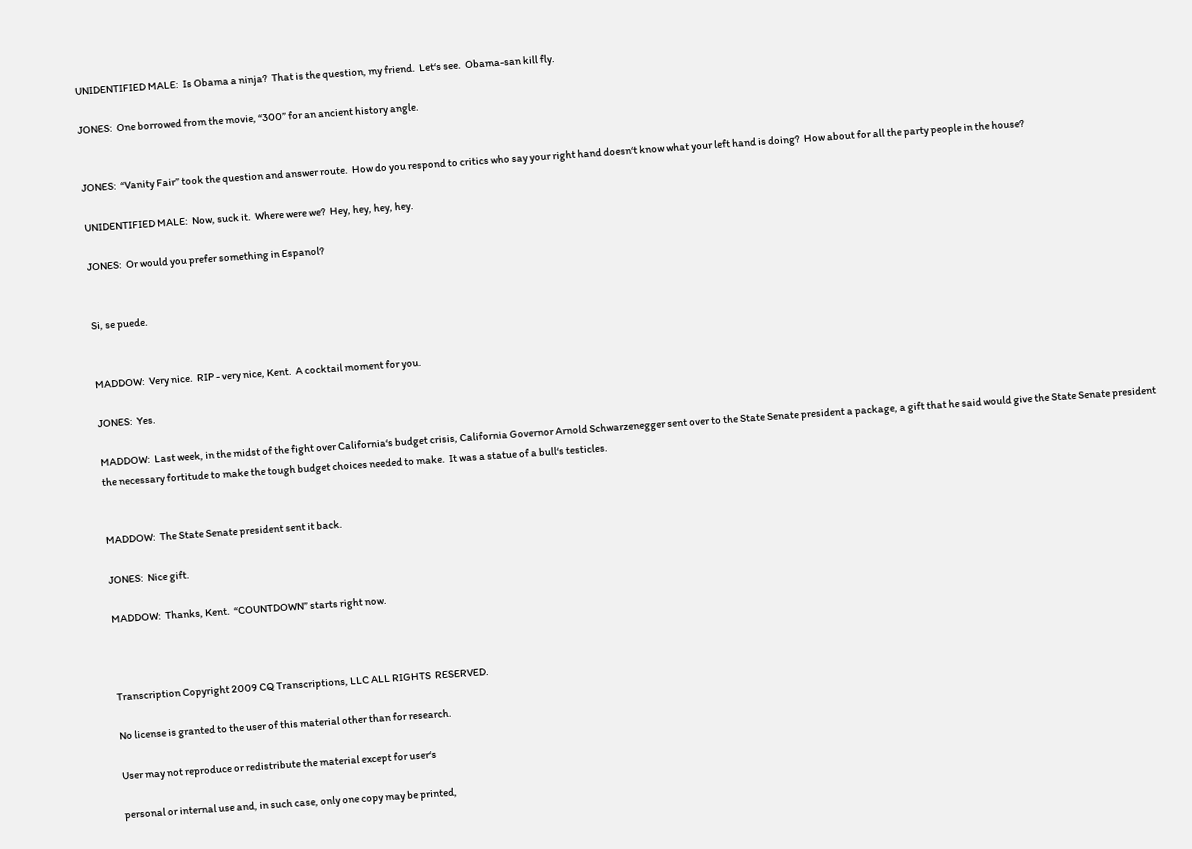UNIDENTIFIED MALE:  Is Obama a ninja?  That is the question, my friend.  Let‘s see.  Obama-san kill fly.

JONES:  One borrowed from the movie, “300” for an ancient history angle.


JONES:  “Vanity Fair” took the question and answer route.  How do you respond to critics who say your right hand doesn‘t know what your left hand is doing?  How about for all the party people in the house?

UNIDENTIFIED MALE:  Now, suck it.  Where were we?  Hey, hey, hey, hey.

JONES:  Or would you prefer something in Espanol?


Si, se puede.


MADDOW:  Very nice.  RIP - very nice, Kent.  A cocktail moment for you.

JONES:  Yes.

MADDOW:  Last week, in the midst of the fight over California‘s budget crisis, California Governor Arnold Schwarzenegger sent over to the State Senate president a package, a gift that he said would give the State Senate president the necessary fortitude to make the tough budget choices needed to make.  It was a statue of a bull‘s testicles.


MADDOW:  The State Senate president sent it back.

JONES:  Nice gift.

MADDOW:  Thanks, Kent.  “COUNTDOWN” starts right now.



Transcription Copyright 2009 CQ Transcriptions, LLC ALL RIGHTS  RESERVED.

No license is granted to the user of this material other than for research.

User may not reproduce or redistribute the material except for user‘s

personal or internal use and, in such case, only one copy may be printed,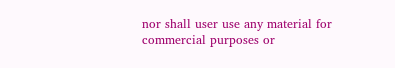nor shall user use any material for commercial purposes or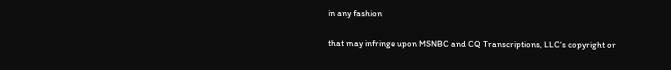in any fashion

that may infringe upon MSNBC and CQ Transcriptions, LLC‘s copyright or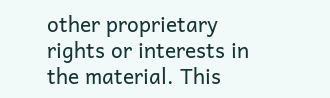other proprietary rights or interests in the material. This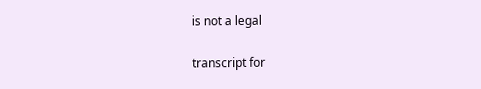is not a legal

transcript for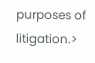purposes of litigation.>